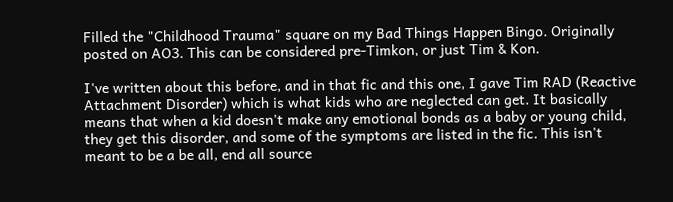Filled the "Childhood Trauma" square on my Bad Things Happen Bingo. Originally posted on AO3. This can be considered pre-Timkon, or just Tim & Kon.

I've written about this before, and in that fic and this one, I gave Tim RAD (Reactive Attachment Disorder) which is what kids who are neglected can get. It basically means that when a kid doesn't make any emotional bonds as a baby or young child, they get this disorder, and some of the symptoms are listed in the fic. This isn't meant to be a be all, end all source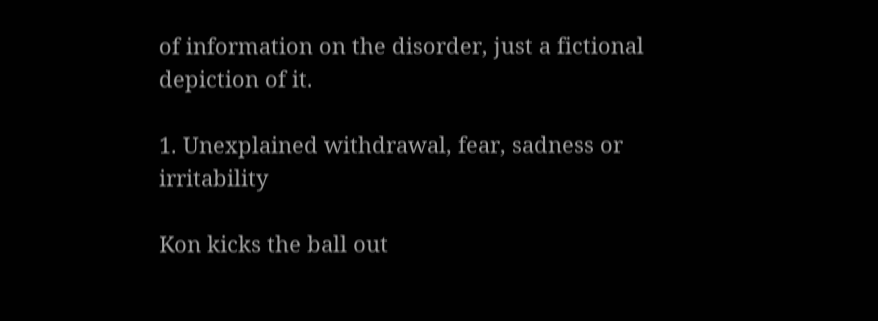of information on the disorder, just a fictional depiction of it.

1. Unexplained withdrawal, fear, sadness or irritability

Kon kicks the ball out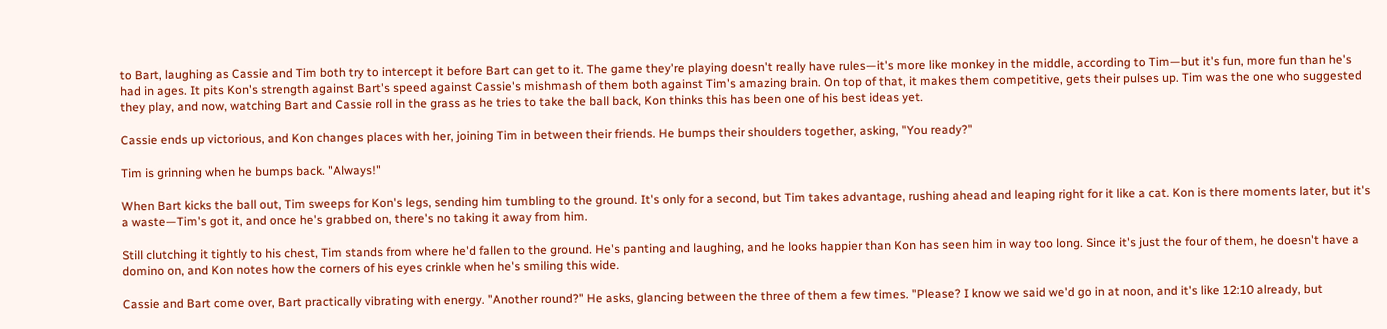to Bart, laughing as Cassie and Tim both try to intercept it before Bart can get to it. The game they're playing doesn't really have rules—it's more like monkey in the middle, according to Tim—but it's fun, more fun than he's had in ages. It pits Kon's strength against Bart's speed against Cassie's mishmash of them both against Tim's amazing brain. On top of that, it makes them competitive, gets their pulses up. Tim was the one who suggested they play, and now, watching Bart and Cassie roll in the grass as he tries to take the ball back, Kon thinks this has been one of his best ideas yet.

Cassie ends up victorious, and Kon changes places with her, joining Tim in between their friends. He bumps their shoulders together, asking, "You ready?"

Tim is grinning when he bumps back. "Always!"

When Bart kicks the ball out, Tim sweeps for Kon's legs, sending him tumbling to the ground. It's only for a second, but Tim takes advantage, rushing ahead and leaping right for it like a cat. Kon is there moments later, but it's a waste—Tim's got it, and once he's grabbed on, there's no taking it away from him.

Still clutching it tightly to his chest, Tim stands from where he'd fallen to the ground. He's panting and laughing, and he looks happier than Kon has seen him in way too long. Since it's just the four of them, he doesn't have a domino on, and Kon notes how the corners of his eyes crinkle when he's smiling this wide.

Cassie and Bart come over, Bart practically vibrating with energy. "Another round?" He asks, glancing between the three of them a few times. "Please? I know we said we'd go in at noon, and it's like 12:10 already, but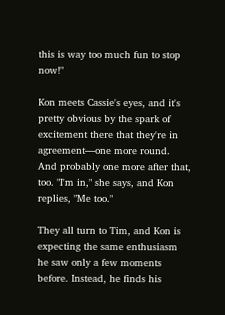this is way too much fun to stop now!"

Kon meets Cassie's eyes, and it's pretty obvious by the spark of excitement there that they're in agreement—one more round. And probably one more after that, too. "I'm in," she says, and Kon replies, "Me too."

They all turn to Tim, and Kon is expecting the same enthusiasm he saw only a few moments before. Instead, he finds his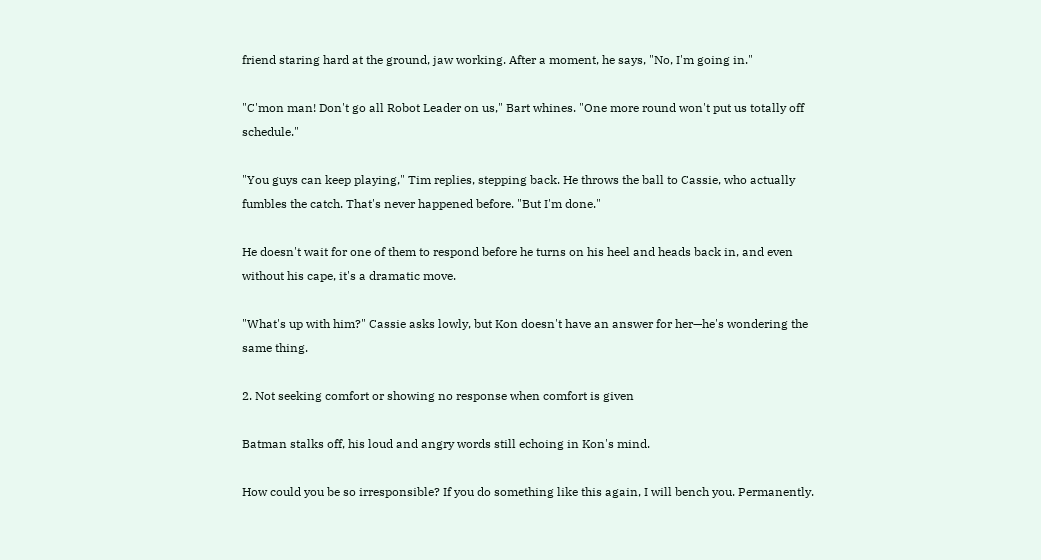friend staring hard at the ground, jaw working. After a moment, he says, "No, I'm going in."

"C'mon man! Don't go all Robot Leader on us," Bart whines. "One more round won't put us totally off schedule."

"You guys can keep playing," Tim replies, stepping back. He throws the ball to Cassie, who actually fumbles the catch. That's never happened before. "But I'm done."

He doesn't wait for one of them to respond before he turns on his heel and heads back in, and even without his cape, it's a dramatic move.

"What's up with him?" Cassie asks lowly, but Kon doesn't have an answer for her—he's wondering the same thing.

2. Not seeking comfort or showing no response when comfort is given

Batman stalks off, his loud and angry words still echoing in Kon's mind.

How could you be so irresponsible? If you do something like this again, I will bench you. Permanently.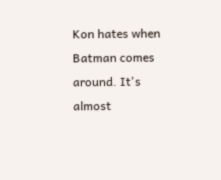Kon hates when Batman comes around. It's almost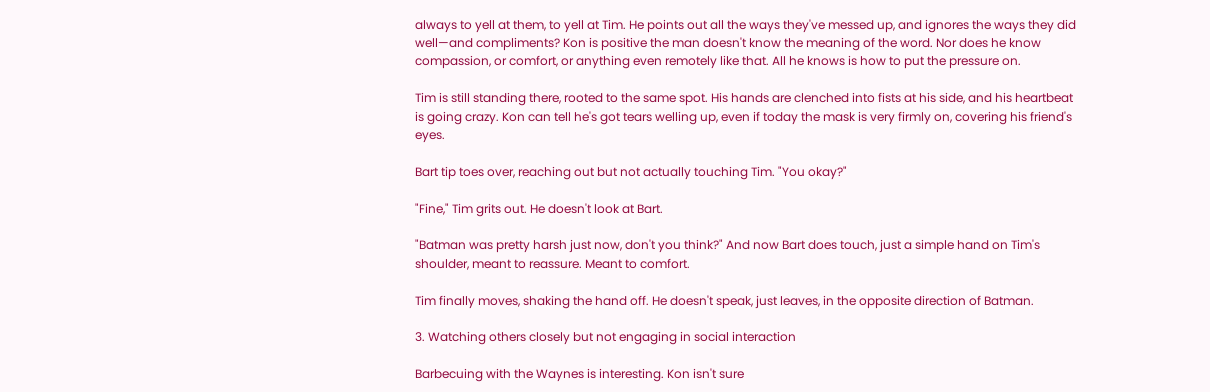always to yell at them, to yell at Tim. He points out all the ways they've messed up, and ignores the ways they did well—and compliments? Kon is positive the man doesn't know the meaning of the word. Nor does he know compassion, or comfort, or anything even remotely like that. All he knows is how to put the pressure on.

Tim is still standing there, rooted to the same spot. His hands are clenched into fists at his side, and his heartbeat is going crazy. Kon can tell he's got tears welling up, even if today the mask is very firmly on, covering his friend's eyes.

Bart tip toes over, reaching out but not actually touching Tim. "You okay?"

"Fine," Tim grits out. He doesn't look at Bart.

"Batman was pretty harsh just now, don't you think?" And now Bart does touch, just a simple hand on Tim's shoulder, meant to reassure. Meant to comfort.

Tim finally moves, shaking the hand off. He doesn't speak, just leaves, in the opposite direction of Batman.

3. Watching others closely but not engaging in social interaction

Barbecuing with the Waynes is interesting. Kon isn't sure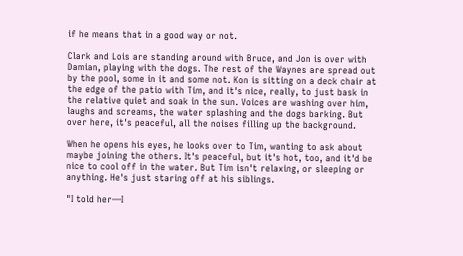if he means that in a good way or not.

Clark and Lois are standing around with Bruce, and Jon is over with Damian, playing with the dogs. The rest of the Waynes are spread out by the pool, some in it and some not. Kon is sitting on a deck chair at the edge of the patio with Tim, and it's nice, really, to just bask in the relative quiet and soak in the sun. Voices are washing over him, laughs and screams, the water splashing and the dogs barking. But over here, it's peaceful, all the noises filling up the background.

When he opens his eyes, he looks over to Tim, wanting to ask about maybe joining the others. It's peaceful, but it's hot, too, and it'd be nice to cool off in the water. But Tim isn't relaxing, or sleeping or anything. He's just staring off at his siblings.

"I told her—I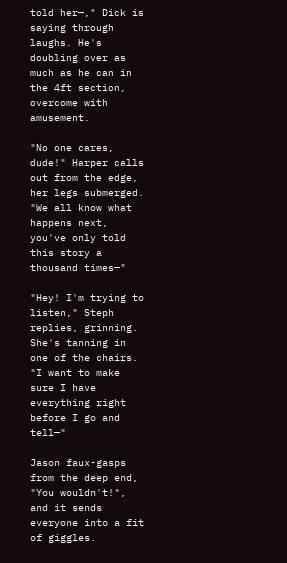told her—," Dick is saying through laughs. He's doubling over as much as he can in the 4ft section, overcome with amusement.

"No one cares, dude!" Harper calls out from the edge, her legs submerged. "We all know what happens next, you've only told this story a thousand times—"

"Hey! I'm trying to listen," Steph replies, grinning. She's tanning in one of the chairs. "I want to make sure I have everything right before I go and tell—"

Jason faux-gasps from the deep end, "You wouldn't!", and it sends everyone into a fit of giggles.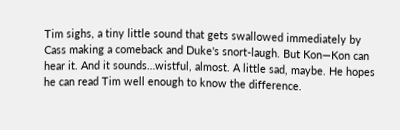Tim sighs, a tiny little sound that gets swallowed immediately by Cass making a comeback and Duke's snort-laugh. But Kon—Kon can hear it. And it sounds…wistful, almost. A little sad, maybe. He hopes he can read Tim well enough to know the difference.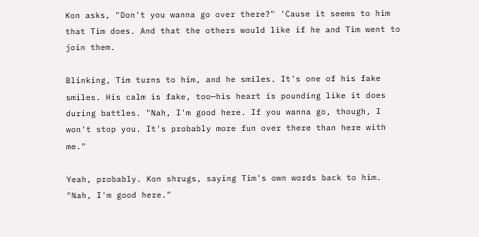Kon asks, "Don't you wanna go over there?" 'Cause it seems to him that Tim does. And that the others would like if he and Tim went to join them.

Blinking, Tim turns to him, and he smiles. It's one of his fake smiles. His calm is fake, too—his heart is pounding like it does during battles. "Nah, I'm good here. If you wanna go, though, I won't stop you. It's probably more fun over there than here with me."

Yeah, probably. Kon shrugs, saying Tim's own words back to him. "Nah, I'm good here."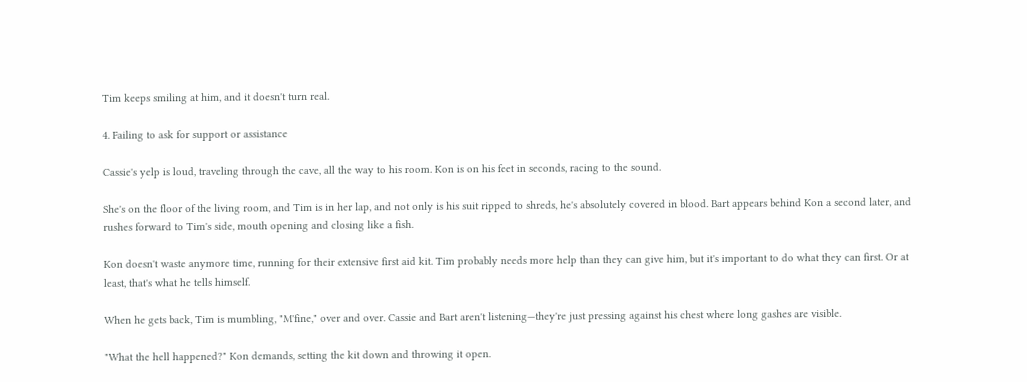Tim keeps smiling at him, and it doesn't turn real.

4. Failing to ask for support or assistance

Cassie's yelp is loud, traveling through the cave, all the way to his room. Kon is on his feet in seconds, racing to the sound.

She's on the floor of the living room, and Tim is in her lap, and not only is his suit ripped to shreds, he's absolutely covered in blood. Bart appears behind Kon a second later, and rushes forward to Tim's side, mouth opening and closing like a fish.

Kon doesn't waste anymore time, running for their extensive first aid kit. Tim probably needs more help than they can give him, but it's important to do what they can first. Or at least, that's what he tells himself.

When he gets back, Tim is mumbling, "M'fine," over and over. Cassie and Bart aren't listening—they're just pressing against his chest where long gashes are visible.

"What the hell happened?" Kon demands, setting the kit down and throwing it open.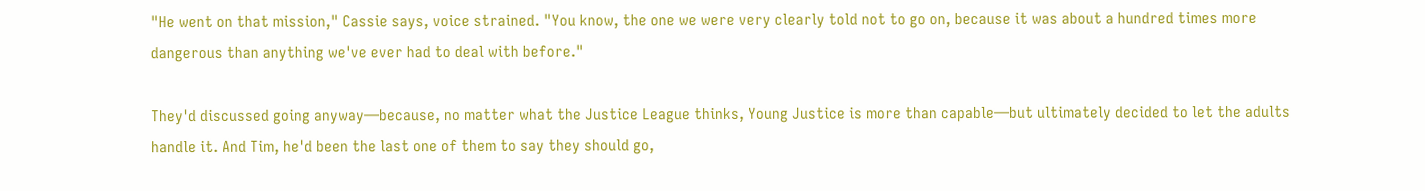"He went on that mission," Cassie says, voice strained. "You know, the one we were very clearly told not to go on, because it was about a hundred times more dangerous than anything we've ever had to deal with before."

They'd discussed going anyway—because, no matter what the Justice League thinks, Young Justice is more than capable—but ultimately decided to let the adults handle it. And Tim, he'd been the last one of them to say they should go,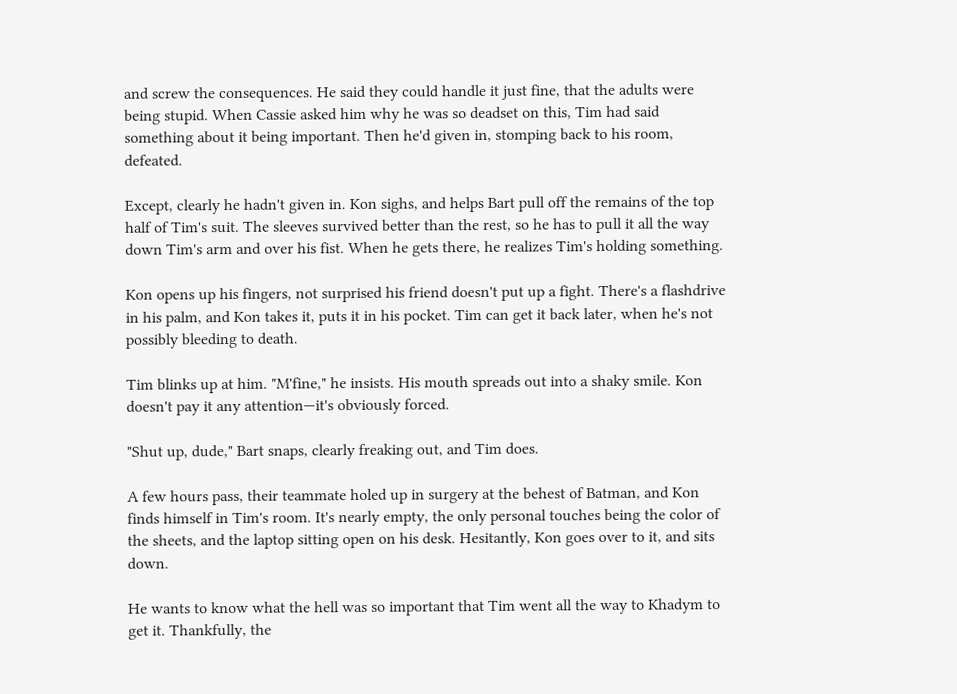and screw the consequences. He said they could handle it just fine, that the adults were being stupid. When Cassie asked him why he was so deadset on this, Tim had said something about it being important. Then he'd given in, stomping back to his room, defeated.

Except, clearly he hadn't given in. Kon sighs, and helps Bart pull off the remains of the top half of Tim's suit. The sleeves survived better than the rest, so he has to pull it all the way down Tim's arm and over his fist. When he gets there, he realizes Tim's holding something.

Kon opens up his fingers, not surprised his friend doesn't put up a fight. There's a flashdrive in his palm, and Kon takes it, puts it in his pocket. Tim can get it back later, when he's not possibly bleeding to death.

Tim blinks up at him. "M'fine," he insists. His mouth spreads out into a shaky smile. Kon doesn't pay it any attention—it's obviously forced.

"Shut up, dude," Bart snaps, clearly freaking out, and Tim does.

A few hours pass, their teammate holed up in surgery at the behest of Batman, and Kon finds himself in Tim's room. It's nearly empty, the only personal touches being the color of the sheets, and the laptop sitting open on his desk. Hesitantly, Kon goes over to it, and sits down.

He wants to know what the hell was so important that Tim went all the way to Khadym to get it. Thankfully, the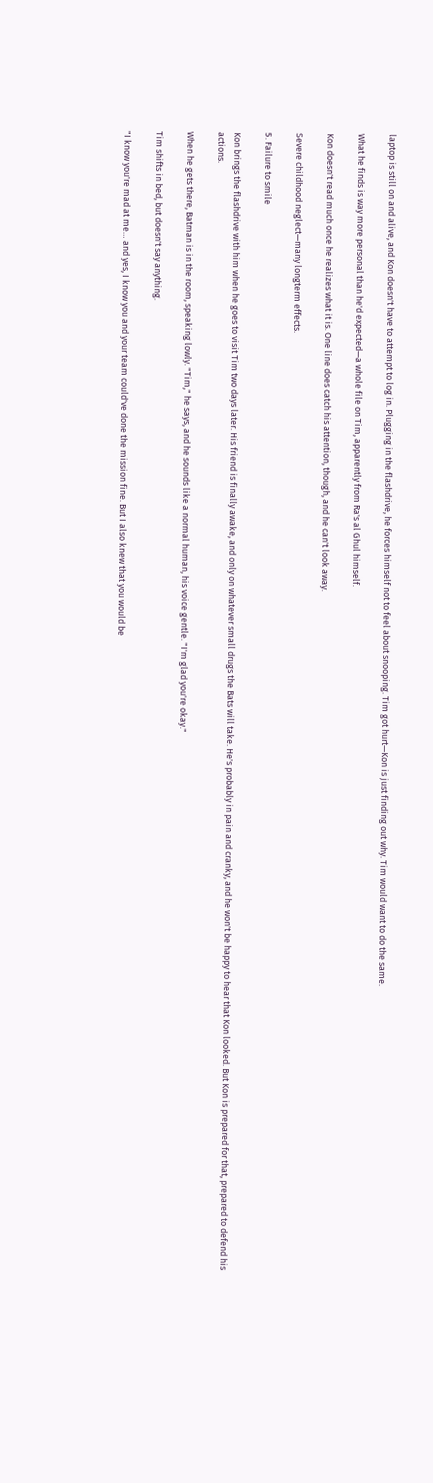laptop is still on and alive, and Kon doesn't have to attempt to log in. Plugging in the flashdrive, he forces himself not to feel about snooping. Tim got hurt—Kon is just finding out why. Tim would want to do the same.

What he finds is way more personal than he'd expected—a whole file on Tim, apparently from Ra's al Ghul himself.

Kon doesn't read much once he realizes what it is. One line does catch his attention, though, and he can't look away.

Severe childhood neglect—many longterm effects.

5. Failure to smile

Kon brings the flashdrive with him when he goes to visit Tim two days later. His friend is finally awake, and only on whatever small drugs the Bats will take. He's probably in pain and cranky, and he won't be happy to hear that Kon looked. But Kon is prepared for that, prepared to defend his actions.

When he gets there, Batman is in the room, speaking lowly. "Tim," he says, and he sounds like a normal human, his voice gentle. "I'm glad you're okay."

Tim shifts in bed, but doesn't say anything.

"I know you're mad at me… and yes, I know you and your team could've done the mission fine. But I also knew that you would be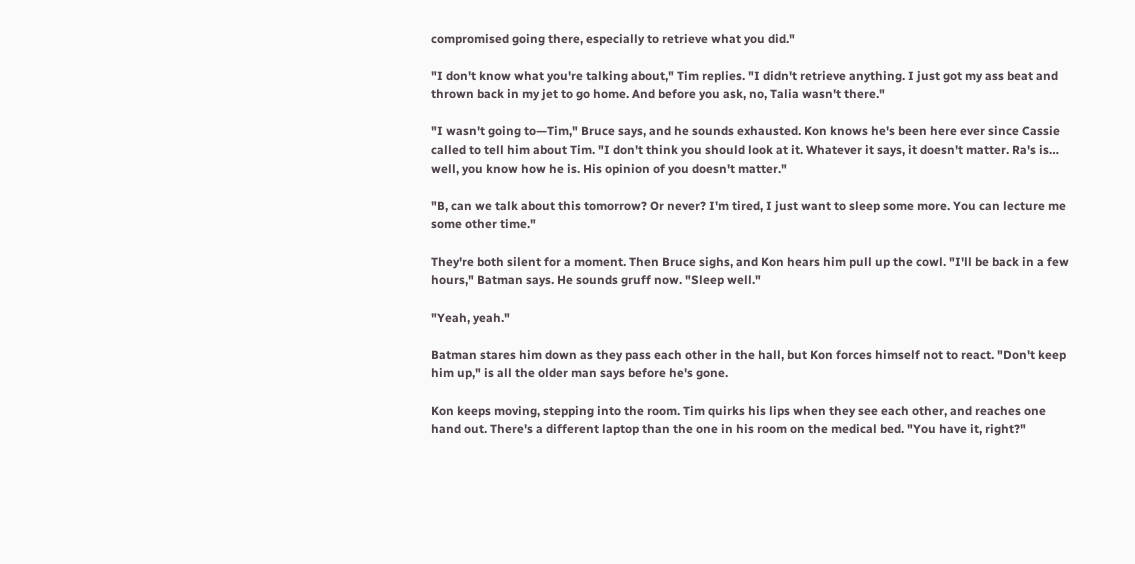compromised going there, especially to retrieve what you did."

"I don't know what you're talking about," Tim replies. "I didn't retrieve anything. I just got my ass beat and thrown back in my jet to go home. And before you ask, no, Talia wasn't there."

"I wasn't going to—Tim," Bruce says, and he sounds exhausted. Kon knows he's been here ever since Cassie called to tell him about Tim. "I don't think you should look at it. Whatever it says, it doesn't matter. Ra's is… well, you know how he is. His opinion of you doesn't matter."

"B, can we talk about this tomorrow? Or never? I'm tired, I just want to sleep some more. You can lecture me some other time."

They're both silent for a moment. Then Bruce sighs, and Kon hears him pull up the cowl. "I'll be back in a few hours," Batman says. He sounds gruff now. "Sleep well."

"Yeah, yeah."

Batman stares him down as they pass each other in the hall, but Kon forces himself not to react. "Don't keep him up," is all the older man says before he's gone.

Kon keeps moving, stepping into the room. Tim quirks his lips when they see each other, and reaches one hand out. There's a different laptop than the one in his room on the medical bed. "You have it, right?"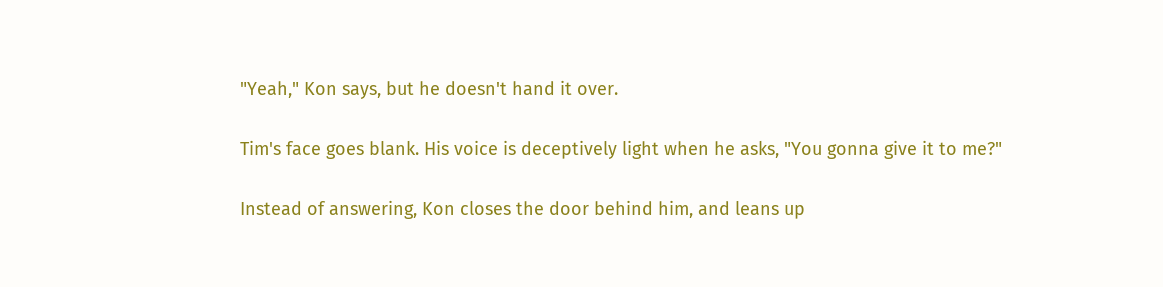"Yeah," Kon says, but he doesn't hand it over.

Tim's face goes blank. His voice is deceptively light when he asks, "You gonna give it to me?"

Instead of answering, Kon closes the door behind him, and leans up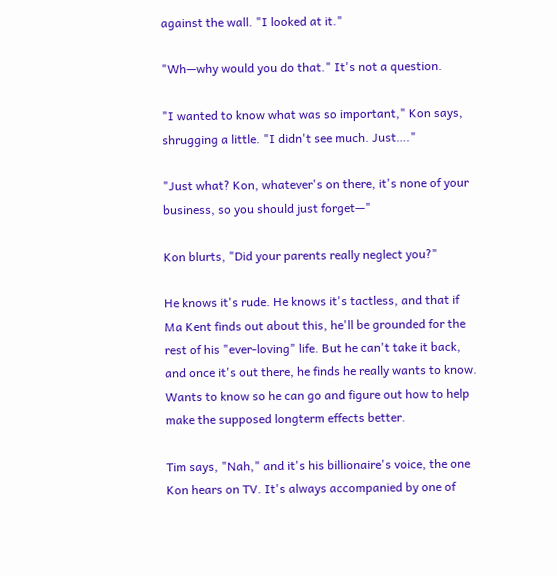against the wall. "I looked at it."

"Wh—why would you do that." It's not a question.

"I wanted to know what was so important," Kon says, shrugging a little. "I didn't see much. Just…."

"Just what? Kon, whatever's on there, it's none of your business, so you should just forget—"

Kon blurts, "Did your parents really neglect you?"

He knows it's rude. He knows it's tactless, and that if Ma Kent finds out about this, he'll be grounded for the rest of his "ever-loving" life. But he can't take it back, and once it's out there, he finds he really wants to know. Wants to know so he can go and figure out how to help make the supposed longterm effects better.

Tim says, "Nah," and it's his billionaire's voice, the one Kon hears on TV. It's always accompanied by one of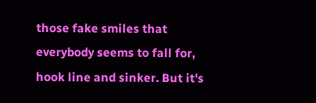those fake smiles that everybody seems to fall for, hook line and sinker. But it's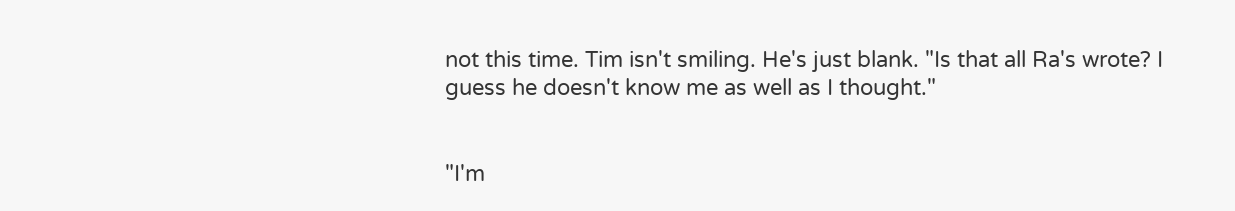not this time. Tim isn't smiling. He's just blank. "Is that all Ra's wrote? I guess he doesn't know me as well as I thought."


"I'm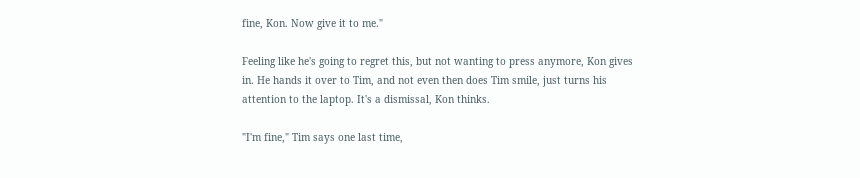fine, Kon. Now give it to me."

Feeling like he's going to regret this, but not wanting to press anymore, Kon gives in. He hands it over to Tim, and not even then does Tim smile, just turns his attention to the laptop. It's a dismissal, Kon thinks.

"I'm fine," Tim says one last time,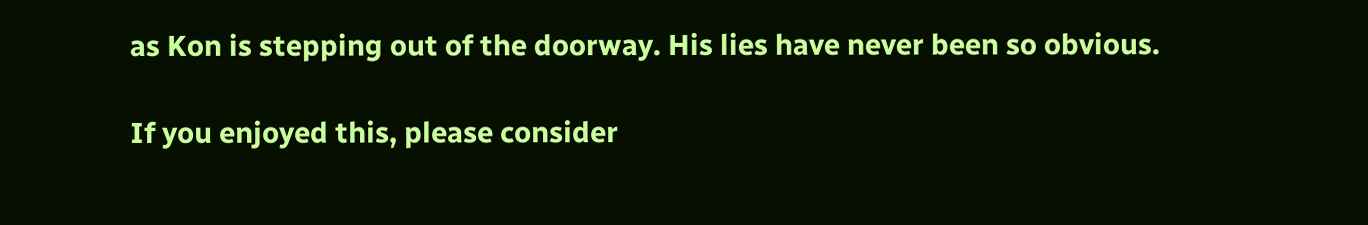as Kon is stepping out of the doorway. His lies have never been so obvious.

If you enjoyed this, please consider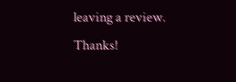leaving a review. Thanks!